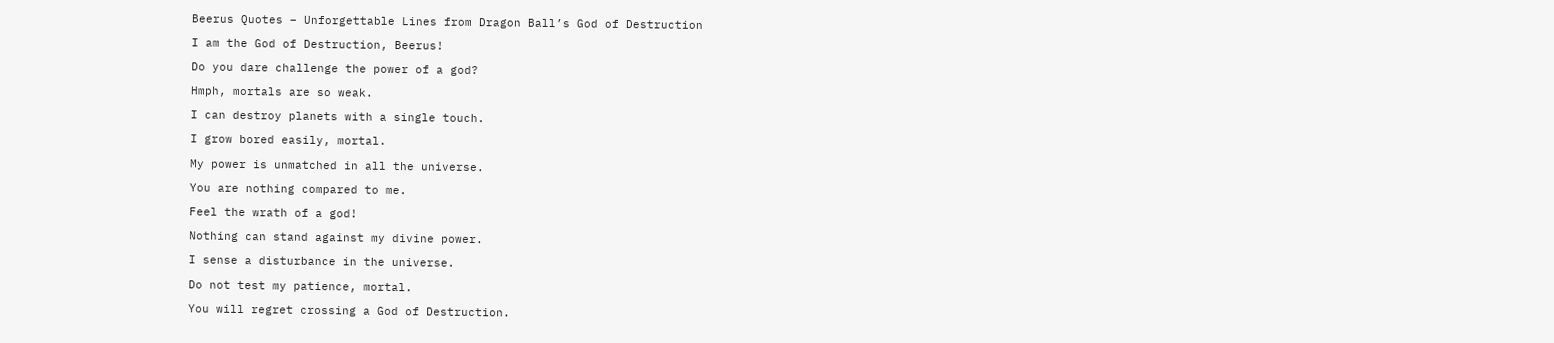Beerus Quotes – Unforgettable Lines from Dragon Ball’s God of Destruction

I am the God of Destruction, Beerus!

Do you dare challenge the power of a god?

Hmph, mortals are so weak.

I can destroy planets with a single touch.

I grow bored easily, mortal.

My power is unmatched in all the universe.

You are nothing compared to me.

Feel the wrath of a god!

Nothing can stand against my divine power.

I sense a disturbance in the universe.

Do not test my patience, mortal.

You will regret crossing a God of Destruction.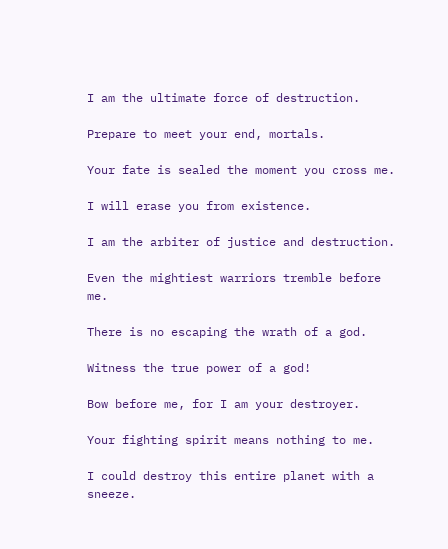I am the ultimate force of destruction.

Prepare to meet your end, mortals.

Your fate is sealed the moment you cross me.

I will erase you from existence.

I am the arbiter of justice and destruction.

Even the mightiest warriors tremble before me.

There is no escaping the wrath of a god.

Witness the true power of a god!

Bow before me, for I am your destroyer.

Your fighting spirit means nothing to me.

I could destroy this entire planet with a sneeze.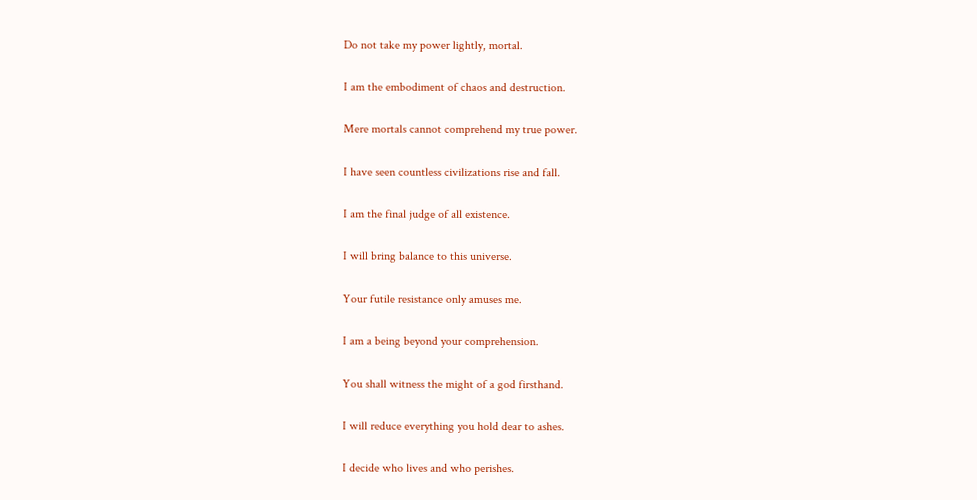Do not take my power lightly, mortal.

I am the embodiment of chaos and destruction.

Mere mortals cannot comprehend my true power.

I have seen countless civilizations rise and fall.

I am the final judge of all existence.

I will bring balance to this universe.

Your futile resistance only amuses me.

I am a being beyond your comprehension.

You shall witness the might of a god firsthand.

I will reduce everything you hold dear to ashes.

I decide who lives and who perishes.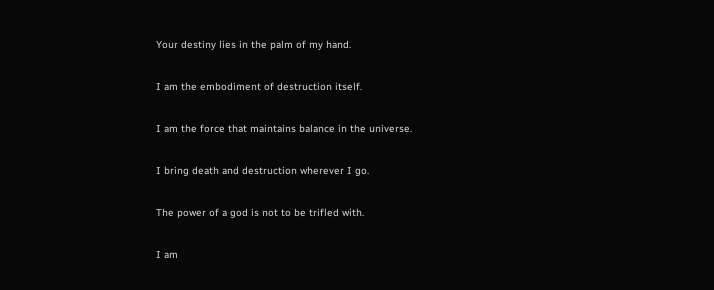Your destiny lies in the palm of my hand.

I am the embodiment of destruction itself.

I am the force that maintains balance in the universe.

I bring death and destruction wherever I go.

The power of a god is not to be trifled with.

I am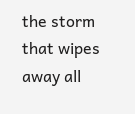the storm that wipes away all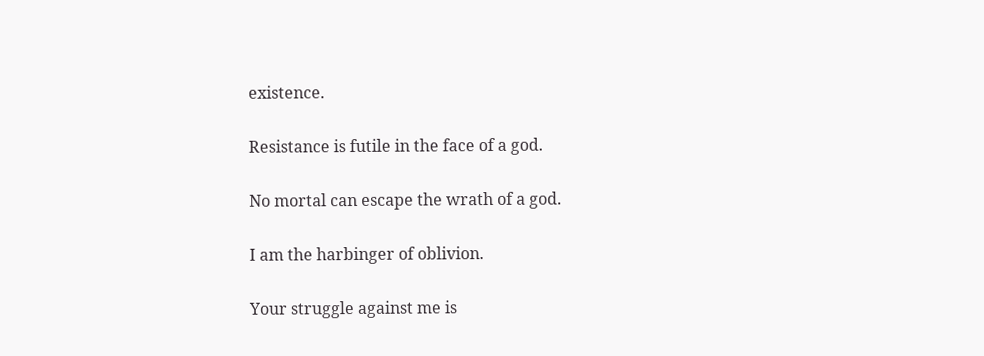existence.

Resistance is futile in the face of a god.

No mortal can escape the wrath of a god.

I am the harbinger of oblivion.

Your struggle against me is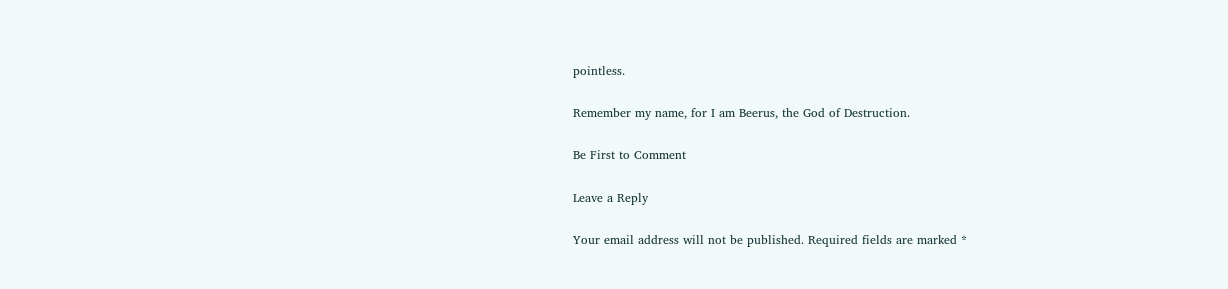pointless.

Remember my name, for I am Beerus, the God of Destruction.

Be First to Comment

Leave a Reply

Your email address will not be published. Required fields are marked *